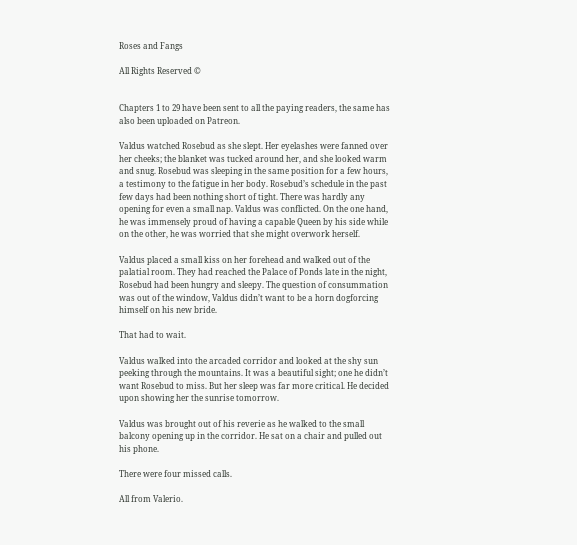Roses and Fangs

All Rights Reserved ©


Chapters 1 to 29 have been sent to all the paying readers, the same has also been uploaded on Patreon.

Valdus watched Rosebud as she slept. Her eyelashes were fanned over her cheeks; the blanket was tucked around her, and she looked warm and snug. Rosebud was sleeping in the same position for a few hours, a testimony to the fatigue in her body. Rosebud’s schedule in the past few days had been nothing short of tight. There was hardly any opening for even a small nap. Valdus was conflicted. On the one hand, he was immensely proud of having a capable Queen by his side while on the other, he was worried that she might overwork herself.

Valdus placed a small kiss on her forehead and walked out of the palatial room. They had reached the Palace of Ponds late in the night, Rosebud had been hungry and sleepy. The question of consummation was out of the window, Valdus didn’t want to be a horn dogforcing himself on his new bride.

That had to wait.

Valdus walked into the arcaded corridor and looked at the shy sun peeking through the mountains. It was a beautiful sight; one he didn’t want Rosebud to miss. But her sleep was far more critical. He decided upon showing her the sunrise tomorrow.

Valdus was brought out of his reverie as he walked to the small balcony opening up in the corridor. He sat on a chair and pulled out his phone.

There were four missed calls.

All from Valerio.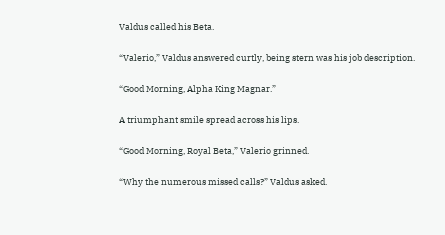Valdus called his Beta.

“Valerio,” Valdus answered curtly, being stern was his job description.

“Good Morning, Alpha King Magnar.”

A triumphant smile spread across his lips.

“Good Morning, Royal Beta,” Valerio grinned.

“Why the numerous missed calls?” Valdus asked.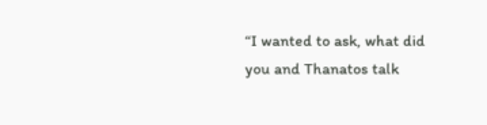“I wanted to ask, what did you and Thanatos talk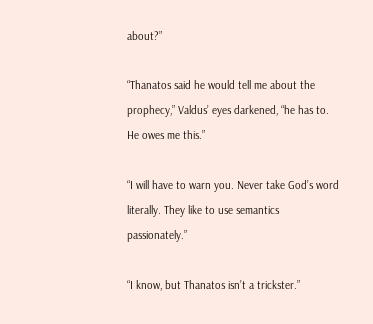about?”

“Thanatos said he would tell me about the prophecy,” Valdus’ eyes darkened, “he has to. He owes me this.”

“I will have to warn you. Never take God’s word literally. They like to use semantics passionately.”

“I know, but Thanatos isn’t a trickster.”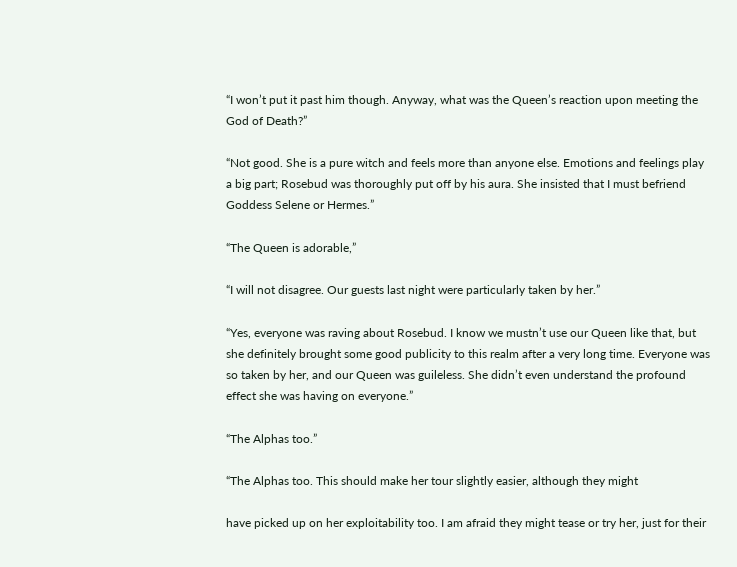“I won’t put it past him though. Anyway, what was the Queen’s reaction upon meeting the God of Death?”

“Not good. She is a pure witch and feels more than anyone else. Emotions and feelings play a big part; Rosebud was thoroughly put off by his aura. She insisted that I must befriend Goddess Selene or Hermes.”

“The Queen is adorable,”

“I will not disagree. Our guests last night were particularly taken by her.”

“Yes, everyone was raving about Rosebud. I know we mustn’t use our Queen like that, but she definitely brought some good publicity to this realm after a very long time. Everyone was so taken by her, and our Queen was guileless. She didn’t even understand the profound effect she was having on everyone.”

“The Alphas too.”

“The Alphas too. This should make her tour slightly easier, although they might

have picked up on her exploitability too. I am afraid they might tease or try her, just for their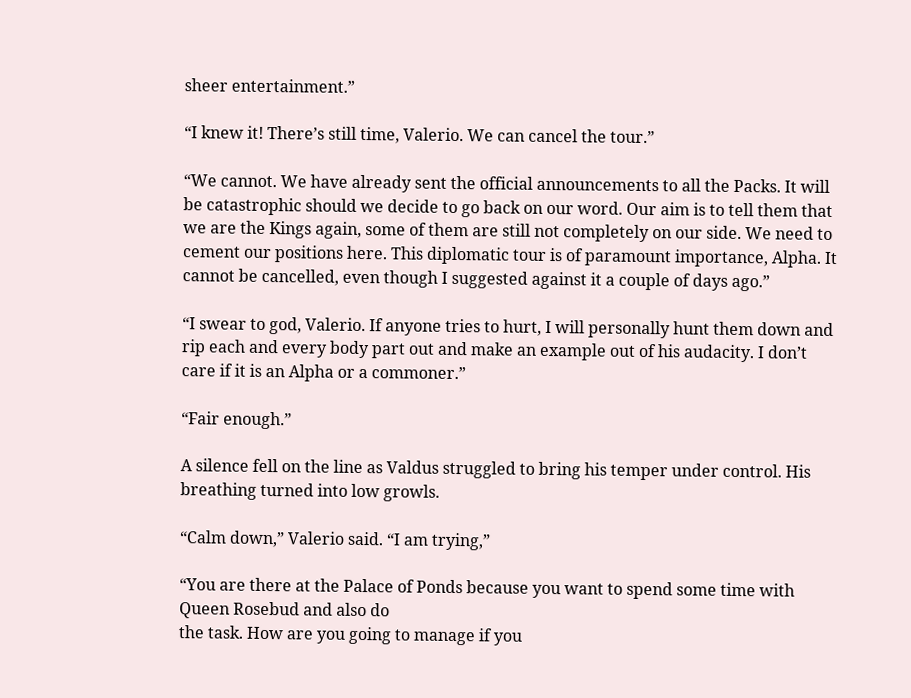sheer entertainment.”

“I knew it! There’s still time, Valerio. We can cancel the tour.”

“We cannot. We have already sent the official announcements to all the Packs. It will be catastrophic should we decide to go back on our word. Our aim is to tell them that we are the Kings again, some of them are still not completely on our side. We need to cement our positions here. This diplomatic tour is of paramount importance, Alpha. It cannot be cancelled, even though I suggested against it a couple of days ago.”

“I swear to god, Valerio. If anyone tries to hurt, I will personally hunt them down and rip each and every body part out and make an example out of his audacity. I don’t care if it is an Alpha or a commoner.”

“Fair enough.”

A silence fell on the line as Valdus struggled to bring his temper under control. His breathing turned into low growls.

“Calm down,” Valerio said. “I am trying,”

“You are there at the Palace of Ponds because you want to spend some time with Queen Rosebud and also do
the task. How are you going to manage if you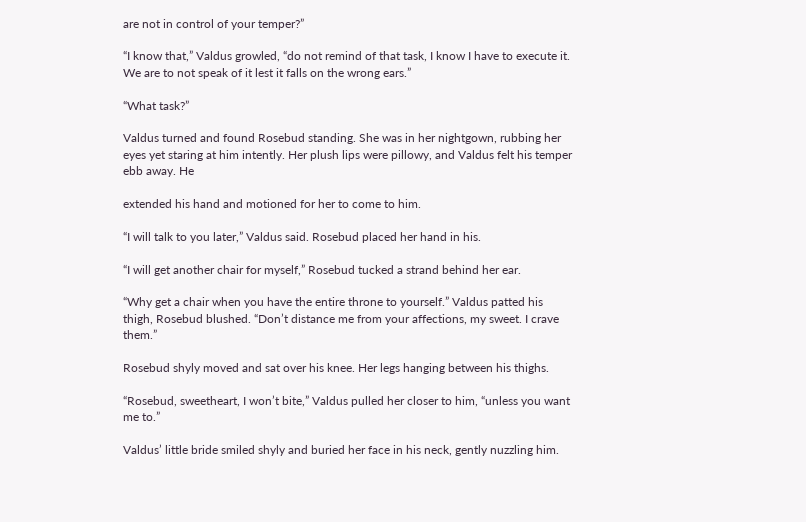are not in control of your temper?”

“I know that,” Valdus growled, “do not remind of that task, I know I have to execute it. We are to not speak of it lest it falls on the wrong ears.”

“What task?”

Valdus turned and found Rosebud standing. She was in her nightgown, rubbing her eyes yet staring at him intently. Her plush lips were pillowy, and Valdus felt his temper ebb away. He

extended his hand and motioned for her to come to him.

“I will talk to you later,” Valdus said. Rosebud placed her hand in his.

“I will get another chair for myself,” Rosebud tucked a strand behind her ear.

“Why get a chair when you have the entire throne to yourself.” Valdus patted his thigh, Rosebud blushed. “Don’t distance me from your affections, my sweet. I crave them.”

Rosebud shyly moved and sat over his knee. Her legs hanging between his thighs.

“Rosebud, sweetheart, I won’t bite,” Valdus pulled her closer to him, “unless you want me to.”

Valdus’ little bride smiled shyly and buried her face in his neck, gently nuzzling him.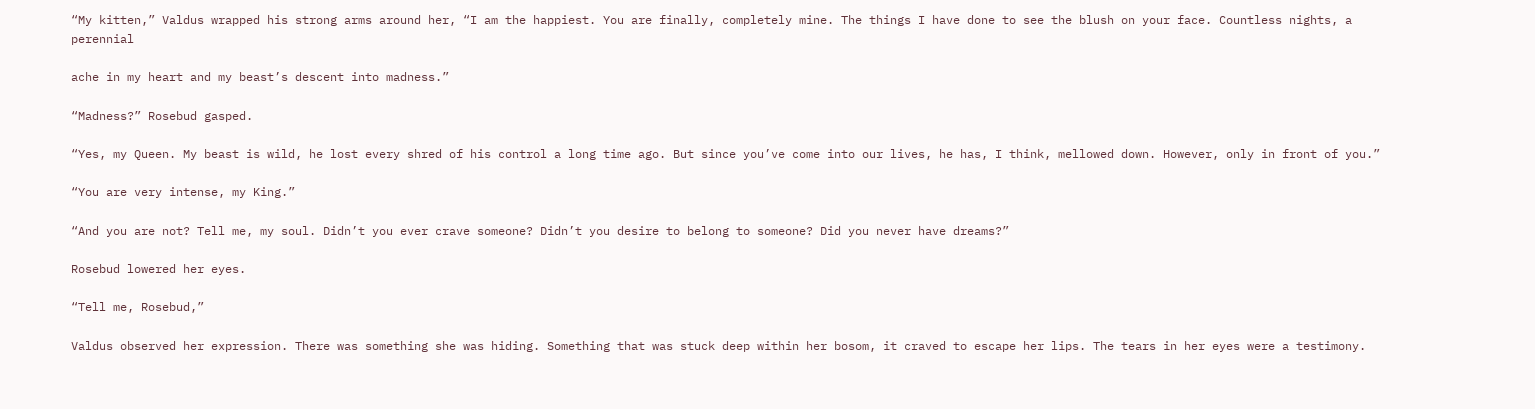“My kitten,” Valdus wrapped his strong arms around her, “I am the happiest. You are finally, completely mine. The things I have done to see the blush on your face. Countless nights, a perennial

ache in my heart and my beast’s descent into madness.”

“Madness?” Rosebud gasped.

“Yes, my Queen. My beast is wild, he lost every shred of his control a long time ago. But since you’ve come into our lives, he has, I think, mellowed down. However, only in front of you.”

“You are very intense, my King.”

“And you are not? Tell me, my soul. Didn’t you ever crave someone? Didn’t you desire to belong to someone? Did you never have dreams?”

Rosebud lowered her eyes.

“Tell me, Rosebud,”

Valdus observed her expression. There was something she was hiding. Something that was stuck deep within her bosom, it craved to escape her lips. The tears in her eyes were a testimony.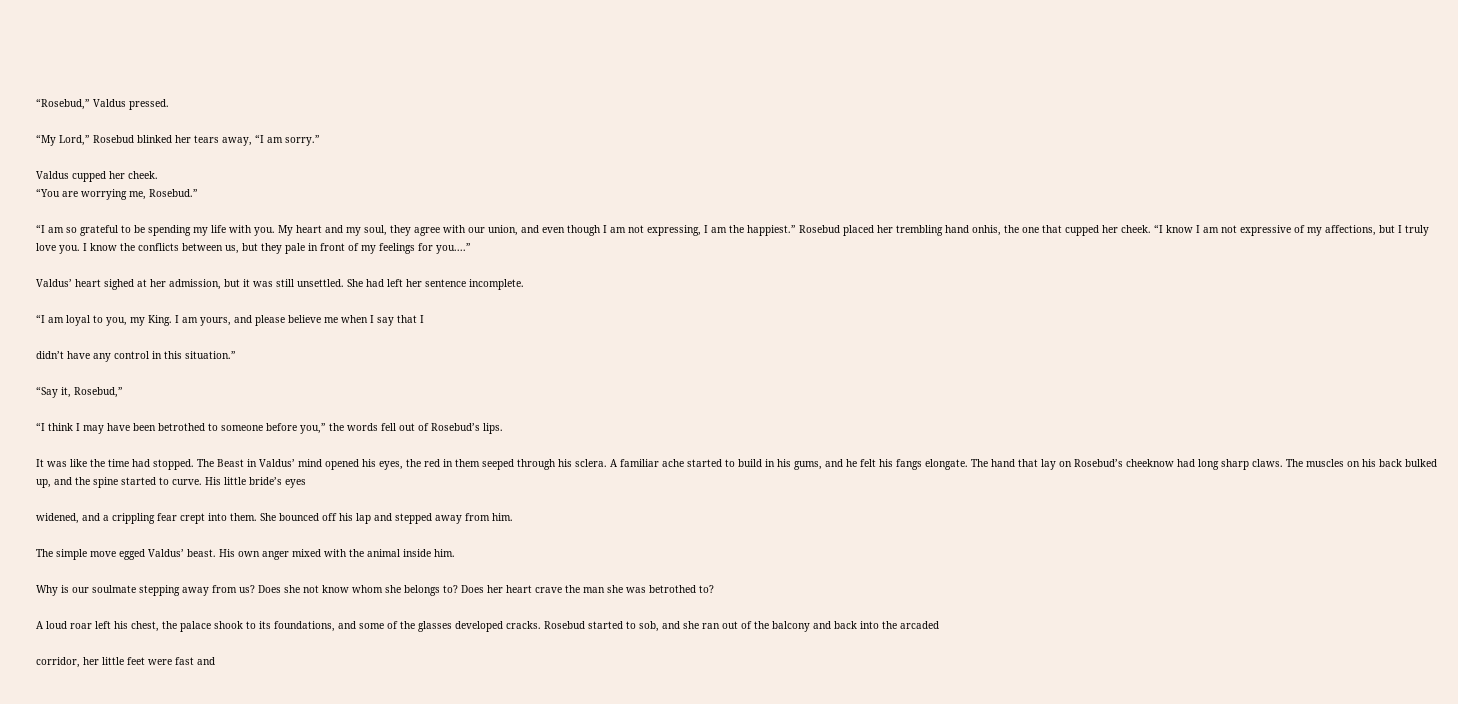“Rosebud,” Valdus pressed.

“My Lord,” Rosebud blinked her tears away, “I am sorry.”

Valdus cupped her cheek.
“You are worrying me, Rosebud.”

“I am so grateful to be spending my life with you. My heart and my soul, they agree with our union, and even though I am not expressing, I am the happiest.” Rosebud placed her trembling hand onhis, the one that cupped her cheek. “I know I am not expressive of my affections, but I truly love you. I know the conflicts between us, but they pale in front of my feelings for you....”

Valdus’ heart sighed at her admission, but it was still unsettled. She had left her sentence incomplete.

“I am loyal to you, my King. I am yours, and please believe me when I say that I

didn’t have any control in this situation.”

“Say it, Rosebud,”

“I think I may have been betrothed to someone before you,” the words fell out of Rosebud’s lips.

It was like the time had stopped. The Beast in Valdus’ mind opened his eyes, the red in them seeped through his sclera. A familiar ache started to build in his gums, and he felt his fangs elongate. The hand that lay on Rosebud’s cheeknow had long sharp claws. The muscles on his back bulked up, and the spine started to curve. His little bride’s eyes

widened, and a crippling fear crept into them. She bounced off his lap and stepped away from him.

The simple move egged Valdus’ beast. His own anger mixed with the animal inside him.

Why is our soulmate stepping away from us? Does she not know whom she belongs to? Does her heart crave the man she was betrothed to?

A loud roar left his chest, the palace shook to its foundations, and some of the glasses developed cracks. Rosebud started to sob, and she ran out of the balcony and back into the arcaded

corridor, her little feet were fast and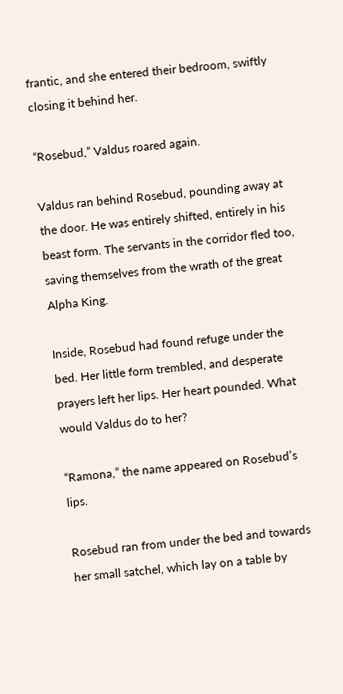frantic, and she entered their bedroom, swiftly closing it behind her.

“Rosebud,” Valdus roared again.

Valdus ran behind Rosebud, pounding away at the door. He was entirely shifted, entirely in his beast form. The servants in the corridor fled too, saving themselves from the wrath of the great Alpha King.

Inside, Rosebud had found refuge under the bed. Her little form trembled, and desperate prayers left her lips. Her heart pounded. What would Valdus do to her?

“Ramona,” the name appeared on Rosebud’s lips.

Rosebud ran from under the bed and towards her small satchel, which lay on a table by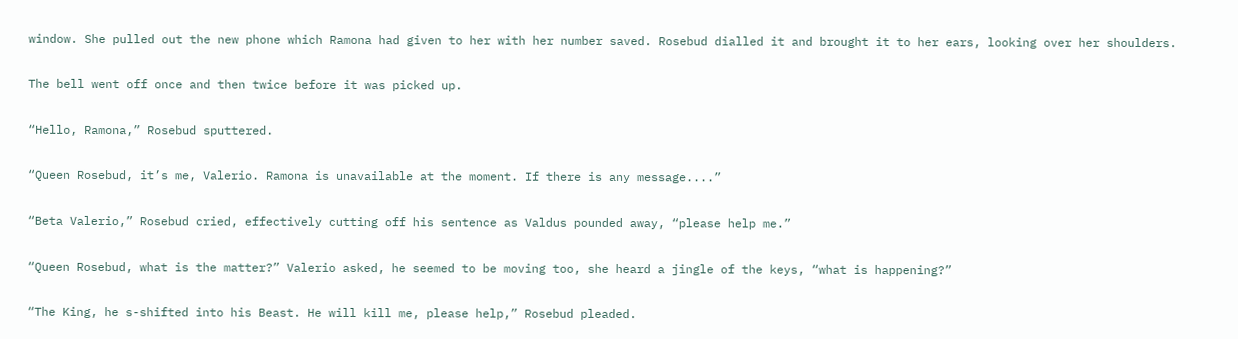window. She pulled out the new phone which Ramona had given to her with her number saved. Rosebud dialled it and brought it to her ears, looking over her shoulders.

The bell went off once and then twice before it was picked up.

“Hello, Ramona,” Rosebud sputtered.

“Queen Rosebud, it’s me, Valerio. Ramona is unavailable at the moment. If there is any message....”

“Beta Valerio,” Rosebud cried, effectively cutting off his sentence as Valdus pounded away, “please help me.”

“Queen Rosebud, what is the matter?” Valerio asked, he seemed to be moving too, she heard a jingle of the keys, “what is happening?”

“The King, he s-shifted into his Beast. He will kill me, please help,” Rosebud pleaded.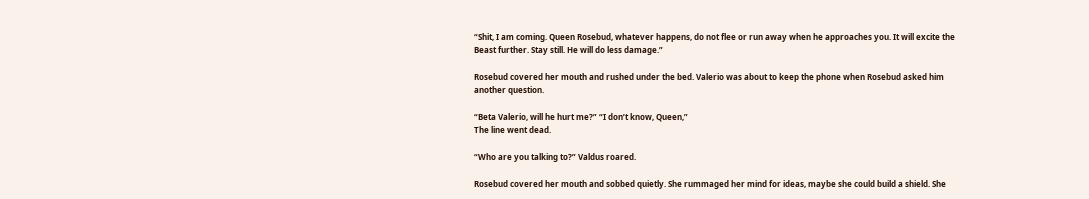“Shit, I am coming. Queen Rosebud, whatever happens, do not flee or run away when he approaches you. It will excite the Beast further. Stay still. He will do less damage.”

Rosebud covered her mouth and rushed under the bed. Valerio was about to keep the phone when Rosebud asked him another question.

“Beta Valerio, will he hurt me?” “I don’t know, Queen,”
The line went dead.

“Who are you talking to?” Valdus roared.

Rosebud covered her mouth and sobbed quietly. She rummaged her mind for ideas, maybe she could build a shield. She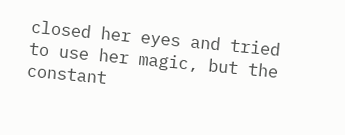closed her eyes and tried to use her magic, but the constant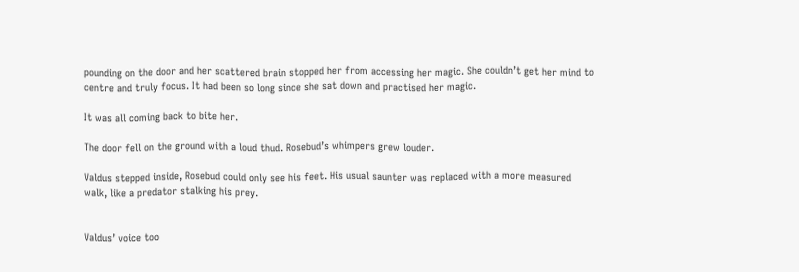pounding on the door and her scattered brain stopped her from accessing her magic. She couldn’t get her mind to centre and truly focus. It had been so long since she sat down and practised her magic.

It was all coming back to bite her.

The door fell on the ground with a loud thud. Rosebud’s whimpers grew louder.

Valdus stepped inside, Rosebud could only see his feet. His usual saunter was replaced with a more measured walk, like a predator stalking his prey.


Valdus’ voice too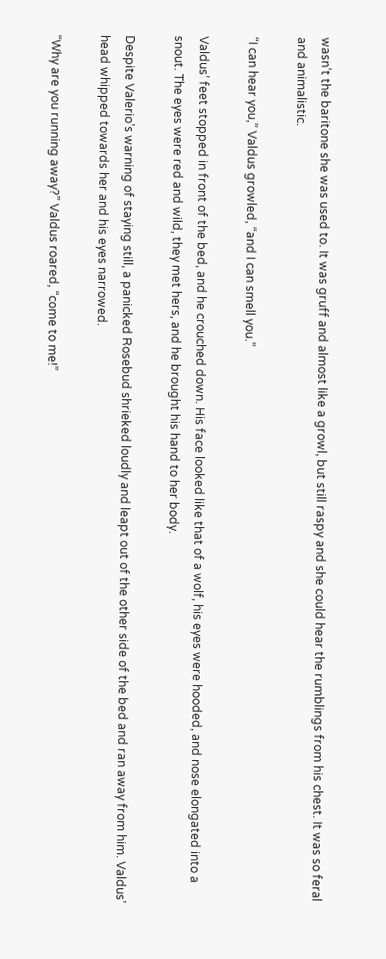wasn’t the baritone she was used to. It was gruff and almost like a growl, but still raspy and she could hear the rumblings from his chest. It was so feral and animalistic.

“I can hear you,” Valdus growled, “and I can smell you.”

Valdus’ feet stopped in front of the bed, and he crouched down. His face looked like that of a wolf, his eyes were hooded, and nose elongated into a snout. The eyes were red and wild, they met hers, and he brought his hand to her body.

Despite Valerio’s warning of staying still, a panicked Rosebud shrieked loudly and leapt out of the other side of the bed and ran away from him. Valdus’ head whipped towards her and his eyes narrowed.

“Why are you running away?” Valdus roared, “come to me!”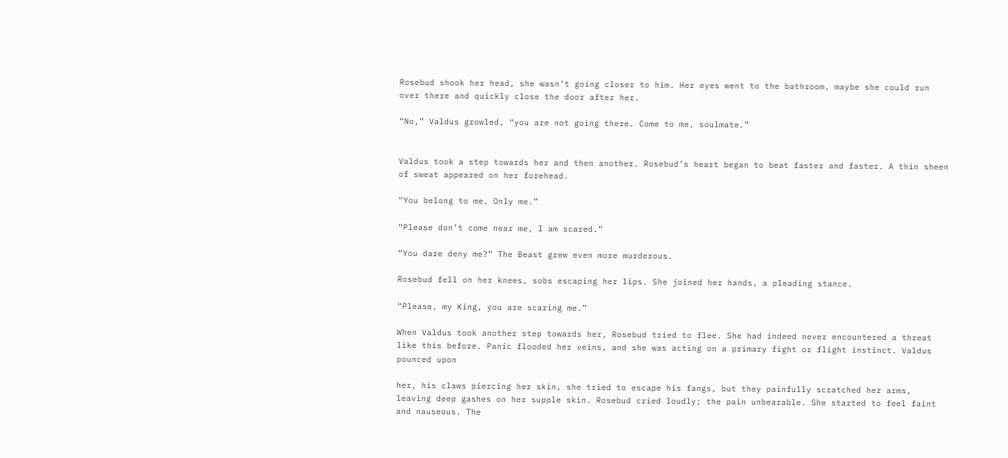Rosebud shook her head, she wasn’t going closer to him. Her eyes went to the bathroom, maybe she could run over there and quickly close the door after her.

“No,” Valdus growled, “you are not going there. Come to me, soulmate.”


Valdus took a step towards her and then another. Rosebud’s heart began to beat faster and faster. A thin sheen of sweat appeared on her forehead.

“You belong to me. Only me.”

“Please don’t come near me, I am scared.”

“You dare deny me?” The Beast grew even more murderous.

Rosebud fell on her knees, sobs escaping her lips. She joined her hands, a pleading stance.

“Please, my King, you are scaring me.”

When Valdus took another step towards her, Rosebud tried to flee. She had indeed never encountered a threat like this before. Panic flooded her veins, and she was acting on a primary fight or flight instinct. Valdus pounced upon

her, his claws piercing her skin, she tried to escape his fangs, but they painfully scratched her arms, leaving deep gashes on her supple skin. Rosebud cried loudly; the pain unbearable. She started to feel faint and nauseous. The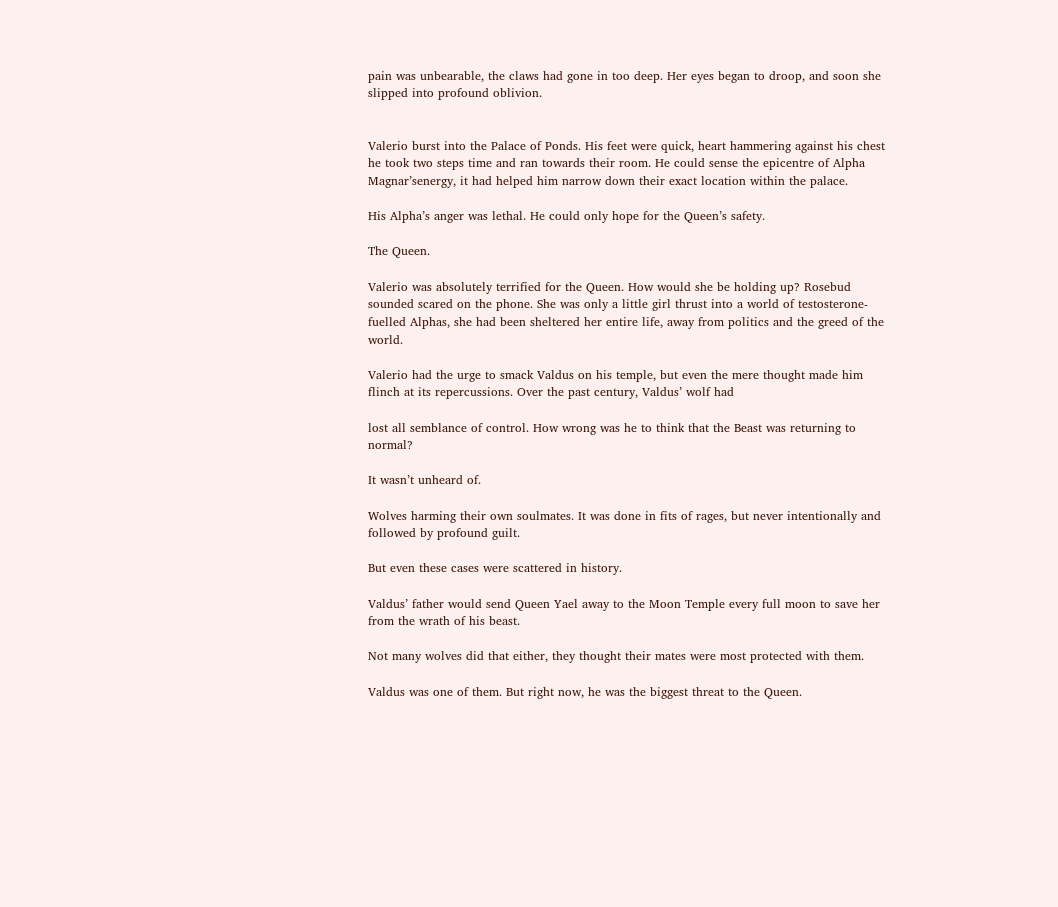pain was unbearable, the claws had gone in too deep. Her eyes began to droop, and soon she slipped into profound oblivion.


Valerio burst into the Palace of Ponds. His feet were quick, heart hammering against his chest he took two steps time and ran towards their room. He could sense the epicentre of Alpha Magnar’senergy, it had helped him narrow down their exact location within the palace.

His Alpha’s anger was lethal. He could only hope for the Queen’s safety.

The Queen.

Valerio was absolutely terrified for the Queen. How would she be holding up? Rosebud sounded scared on the phone. She was only a little girl thrust into a world of testosterone-fuelled Alphas, she had been sheltered her entire life, away from politics and the greed of the world.

Valerio had the urge to smack Valdus on his temple, but even the mere thought made him flinch at its repercussions. Over the past century, Valdus’ wolf had

lost all semblance of control. How wrong was he to think that the Beast was returning to normal?

It wasn’t unheard of.

Wolves harming their own soulmates. It was done in fits of rages, but never intentionally and followed by profound guilt.

But even these cases were scattered in history.

Valdus’ father would send Queen Yael away to the Moon Temple every full moon to save her from the wrath of his beast.

Not many wolves did that either, they thought their mates were most protected with them.

Valdus was one of them. But right now, he was the biggest threat to the Queen.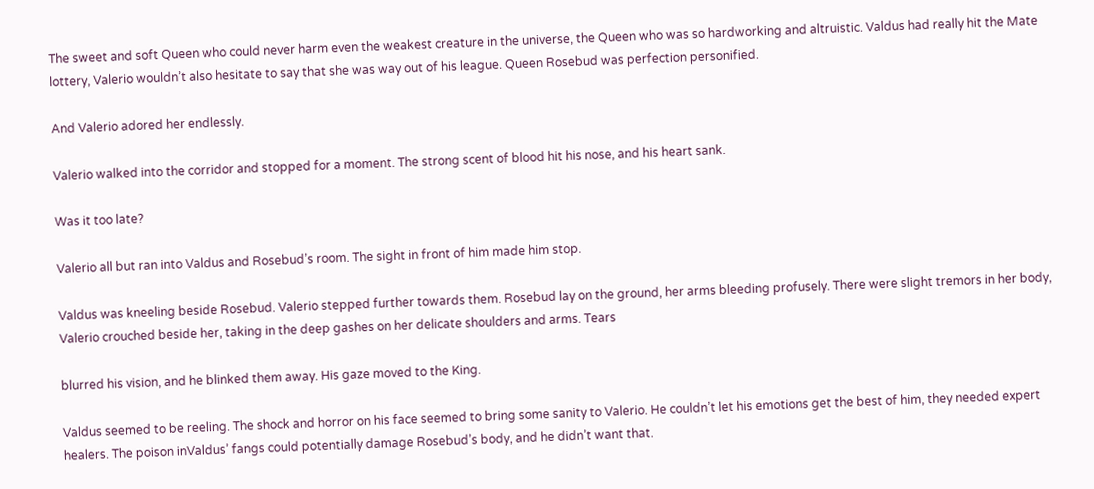The sweet and soft Queen who could never harm even the weakest creature in the universe, the Queen who was so hardworking and altruistic. Valdus had really hit the Mate lottery, Valerio wouldn’t also hesitate to say that she was way out of his league. Queen Rosebud was perfection personified.

And Valerio adored her endlessly.

Valerio walked into the corridor and stopped for a moment. The strong scent of blood hit his nose, and his heart sank.

Was it too late?

Valerio all but ran into Valdus and Rosebud’s room. The sight in front of him made him stop.

Valdus was kneeling beside Rosebud. Valerio stepped further towards them. Rosebud lay on the ground, her arms bleeding profusely. There were slight tremors in her body, Valerio crouched beside her, taking in the deep gashes on her delicate shoulders and arms. Tears

blurred his vision, and he blinked them away. His gaze moved to the King.

Valdus seemed to be reeling. The shock and horror on his face seemed to bring some sanity to Valerio. He couldn’t let his emotions get the best of him, they needed expert healers. The poison inValdus’ fangs could potentially damage Rosebud’s body, and he didn’t want that.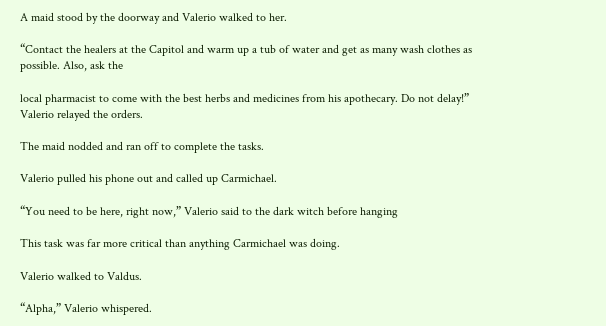A maid stood by the doorway and Valerio walked to her.

“Contact the healers at the Capitol and warm up a tub of water and get as many wash clothes as possible. Also, ask the

local pharmacist to come with the best herbs and medicines from his apothecary. Do not delay!” Valerio relayed the orders.

The maid nodded and ran off to complete the tasks.

Valerio pulled his phone out and called up Carmichael.

“You need to be here, right now,” Valerio said to the dark witch before hanging

This task was far more critical than anything Carmichael was doing.

Valerio walked to Valdus.

“Alpha,” Valerio whispered.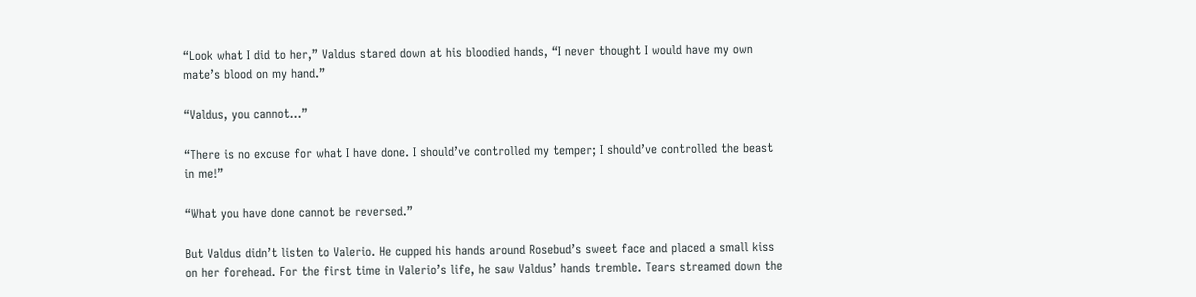“Look what I did to her,” Valdus stared down at his bloodied hands, “I never thought I would have my own mate’s blood on my hand.”

“Valdus, you cannot...”

“There is no excuse for what I have done. I should’ve controlled my temper; I should’ve controlled the beast in me!”

“What you have done cannot be reversed.”

But Valdus didn’t listen to Valerio. He cupped his hands around Rosebud’s sweet face and placed a small kiss on her forehead. For the first time in Valerio’s life, he saw Valdus’ hands tremble. Tears streamed down the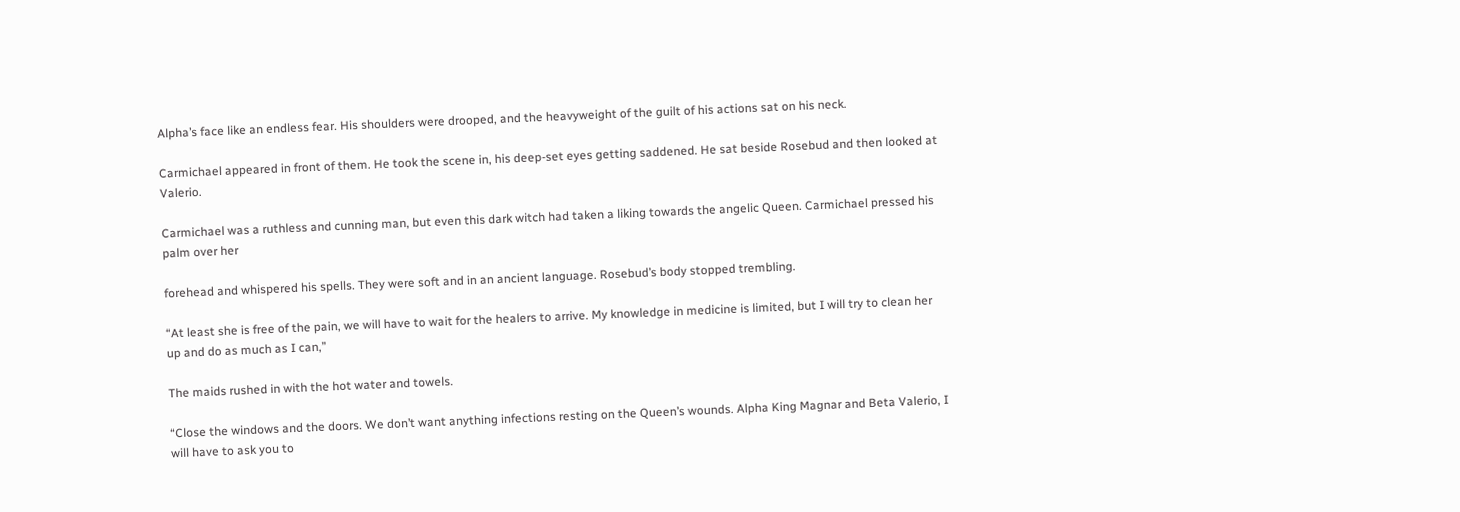Alpha’s face like an endless fear. His shoulders were drooped, and the heavyweight of the guilt of his actions sat on his neck.

Carmichael appeared in front of them. He took the scene in, his deep-set eyes getting saddened. He sat beside Rosebud and then looked at Valerio.

Carmichael was a ruthless and cunning man, but even this dark witch had taken a liking towards the angelic Queen. Carmichael pressed his palm over her

forehead and whispered his spells. They were soft and in an ancient language. Rosebud’s body stopped trembling.

“At least she is free of the pain, we will have to wait for the healers to arrive. My knowledge in medicine is limited, but I will try to clean her up and do as much as I can,”

The maids rushed in with the hot water and towels.

“Close the windows and the doors. We don’t want anything infections resting on the Queen’s wounds. Alpha King Magnar and Beta Valerio, I will have to ask you to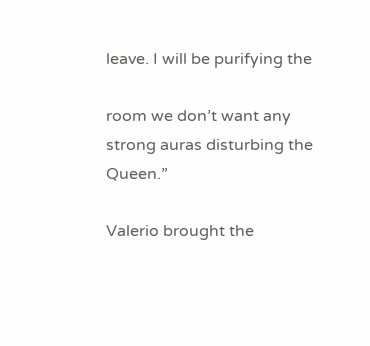leave. I will be purifying the

room we don’t want any strong auras disturbing the Queen.”

Valerio brought the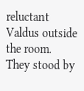reluctant Valdus outside the room. They stood by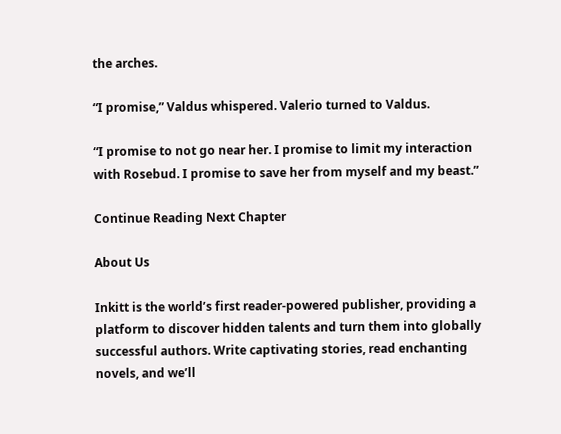the arches.

“I promise,” Valdus whispered. Valerio turned to Valdus.

“I promise to not go near her. I promise to limit my interaction with Rosebud. I promise to save her from myself and my beast.”

Continue Reading Next Chapter

About Us

Inkitt is the world’s first reader-powered publisher, providing a platform to discover hidden talents and turn them into globally successful authors. Write captivating stories, read enchanting novels, and we’ll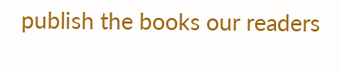publish the books our readers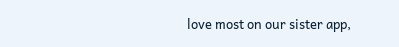love most on our sister app,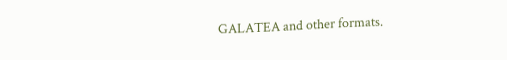GALATEA and other formats.